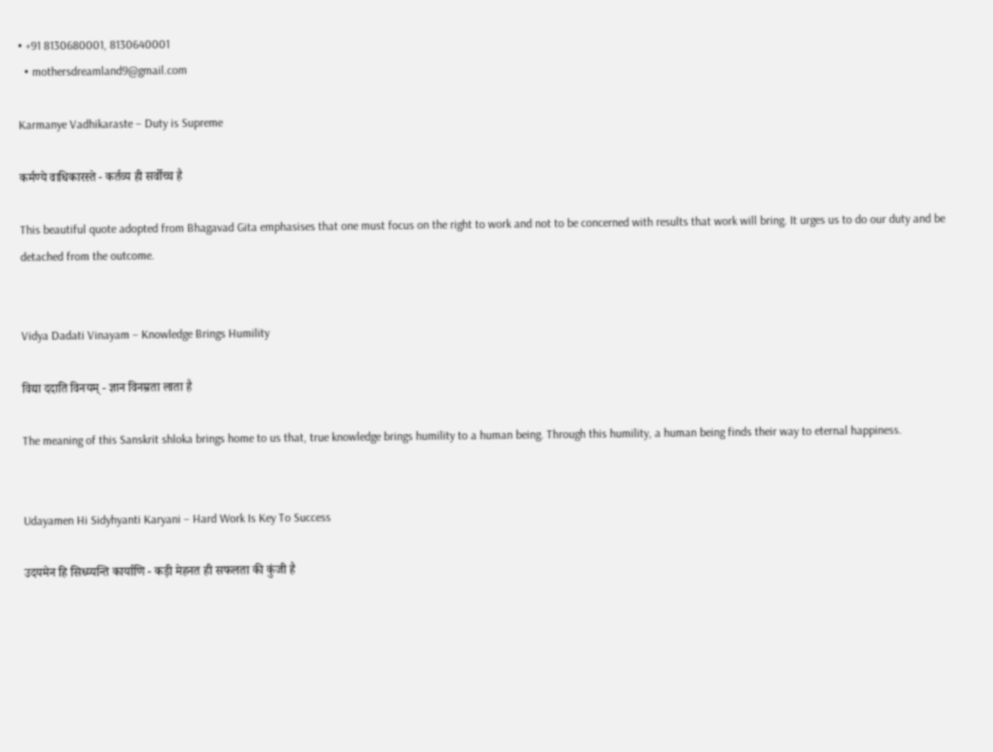• +91 8130680001, 8130640001
  • mothersdreamland9@gmail.com

Karmanye Vadhikaraste – Duty is Supreme

कर्मण्ये वाधिकारस्ते - कर्तव्य ही सर्वोच्च है

This beautiful quote adopted from Bhagavad Gita emphasises that one must focus on the right to work and not to be concerned with results that work will bring. It urges us to do our duty and be detached from the outcome.


Vidya Dadati Vinayam – Knowledge Brings Humility

विद्या ददाति विनयम् - ज्ञान विनम्रता लाता है

The meaning of this Sanskrit shloka brings home to us that, true knowledge brings humility to a human being. Through this humility, a human being finds their way to eternal happiness.


Udayamen Hi Sidyhyanti Karyani – Hard Work Is Key To Success

उदयमेन हि सिध्य्यन्ति कार्याणि - कड़ी मेहनत ही सफलता की कुंजी है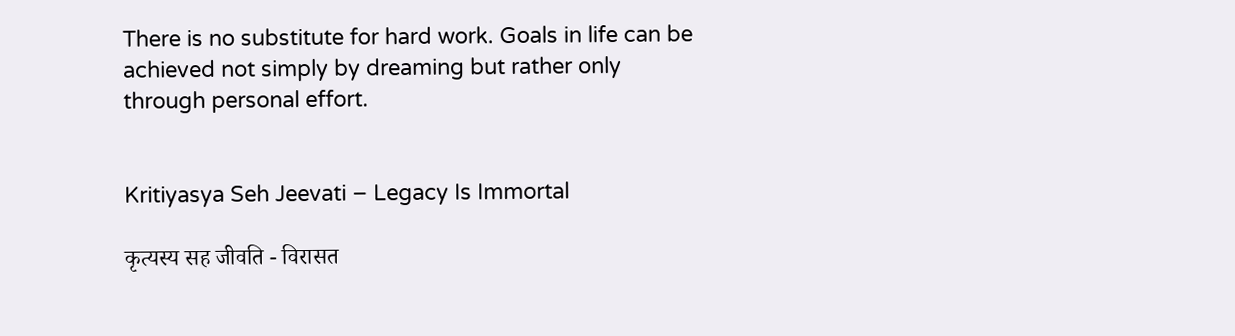There is no substitute for hard work. Goals in life can be achieved not simply by dreaming but rather only through personal effort.


Kritiyasya Seh Jeevati – Legacy Is Immortal

कृत्यस्य सह जीवति - विरासत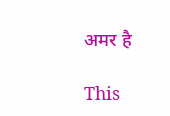अमर है

This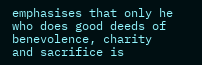emphasises that only he who does good deeds of benevolence, charity and sacrifice is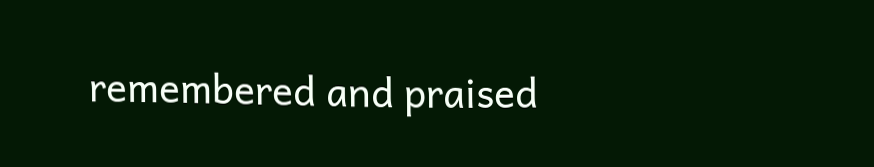remembered and praised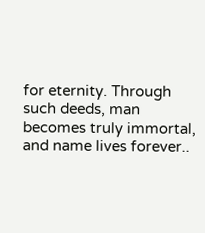for eternity. Through such deeds, man becomes truly immortal, and name lives forever..